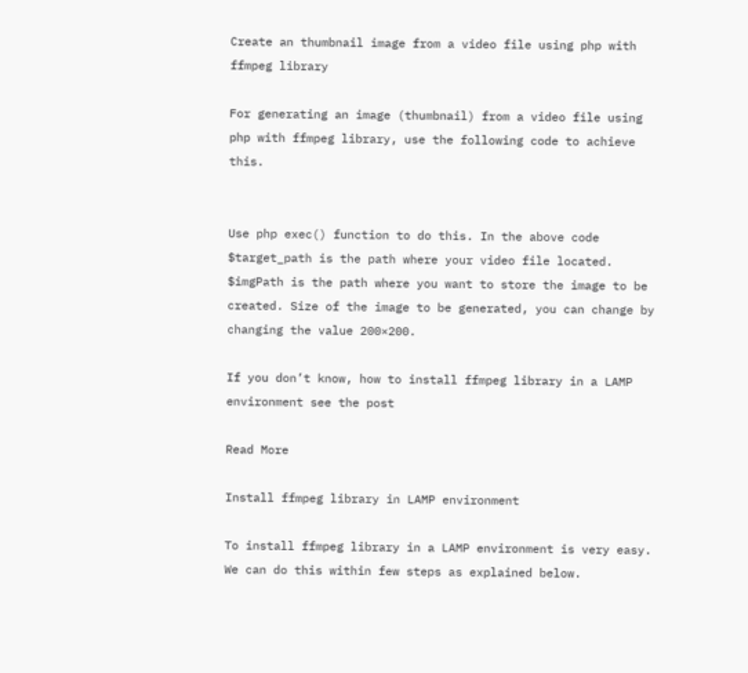Create an thumbnail image from a video file using php with ffmpeg library

For generating an image (thumbnail) from a video file using php with ffmpeg library, use the following code to achieve this.


Use php exec() function to do this. In the above code $target_path is the path where your video file located. $imgPath is the path where you want to store the image to be created. Size of the image to be generated, you can change by changing the value 200×200.

If you don’t know, how to install ffmpeg library in a LAMP environment see the post

Read More

Install ffmpeg library in LAMP environment

To install ffmpeg library in a LAMP environment is very easy. We can do this within few steps as explained below.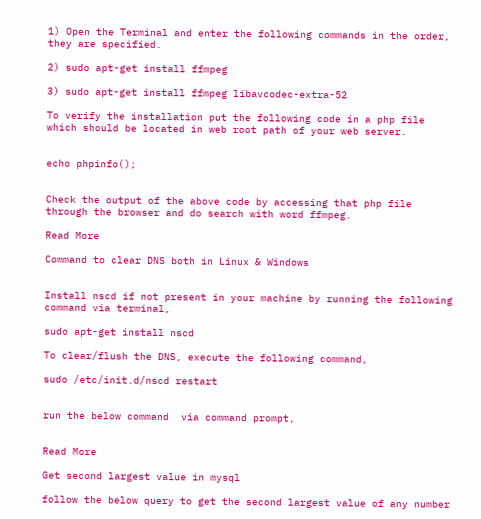1) Open the Terminal and enter the following commands in the order, they are specified.

2) sudo apt-get install ffmpeg

3) sudo apt-get install ffmpeg libavcodec-extra-52

To verify the installation put the following code in a php file which should be located in web root path of your web server.


echo phpinfo();


Check the output of the above code by accessing that php file through the browser and do search with word ffmpeg.

Read More

Command to clear DNS both in Linux & Windows


Install nscd if not present in your machine by running the following command via terminal,

sudo apt-get install nscd

To clear/flush the DNS, execute the following command,

sudo /etc/init.d/nscd restart


run the below command  via command prompt,


Read More

Get second largest value in mysql

follow the below query to get the second largest value of any number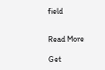field


Read More

Get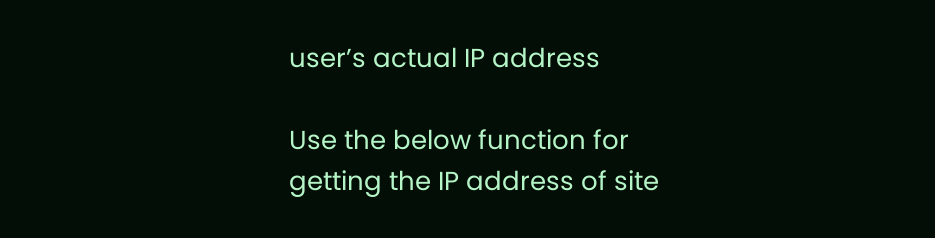user’s actual IP address

Use the below function for getting the IP address of site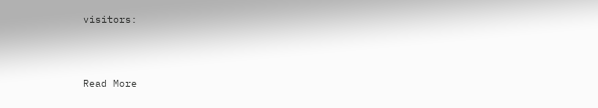visitors:



Read More